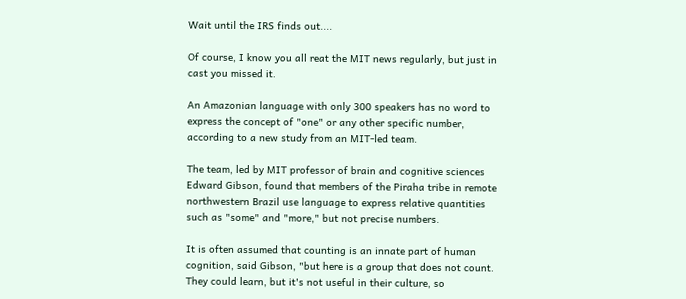Wait until the IRS finds out....

Of course, I know you all reat the MIT news regularly, but just in cast you missed it.

An Amazonian language with only 300 speakers has no word to express the concept of "one" or any other specific number, according to a new study from an MIT-led team.

The team, led by MIT professor of brain and cognitive sciences Edward Gibson, found that members of the Piraha tribe in remote northwestern Brazil use language to express relative quantities such as "some" and "more," but not precise numbers.

It is often assumed that counting is an innate part of human cognition, said Gibson, "but here is a group that does not count. They could learn, but it's not useful in their culture, so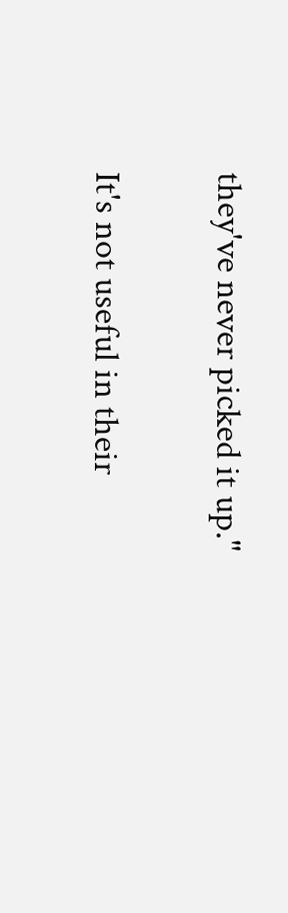they've never picked it up."

It's not useful in their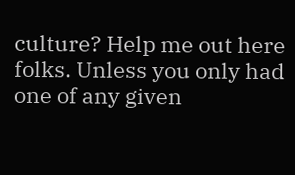culture? Help me out here folks. Unless you only had one of any given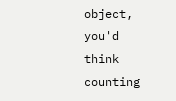object, you'd think counting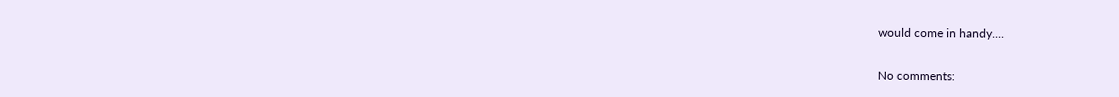would come in handy....

No comments: